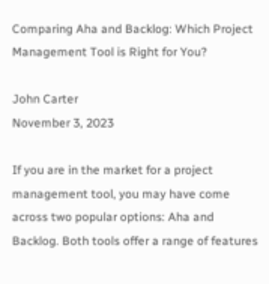Comparing Aha and Backlog: Which Project Management Tool is Right for You?

John Carter
November 3, 2023

If you are in the market for a project management tool, you may have come across two popular options: Aha and Backlog. Both tools offer a range of features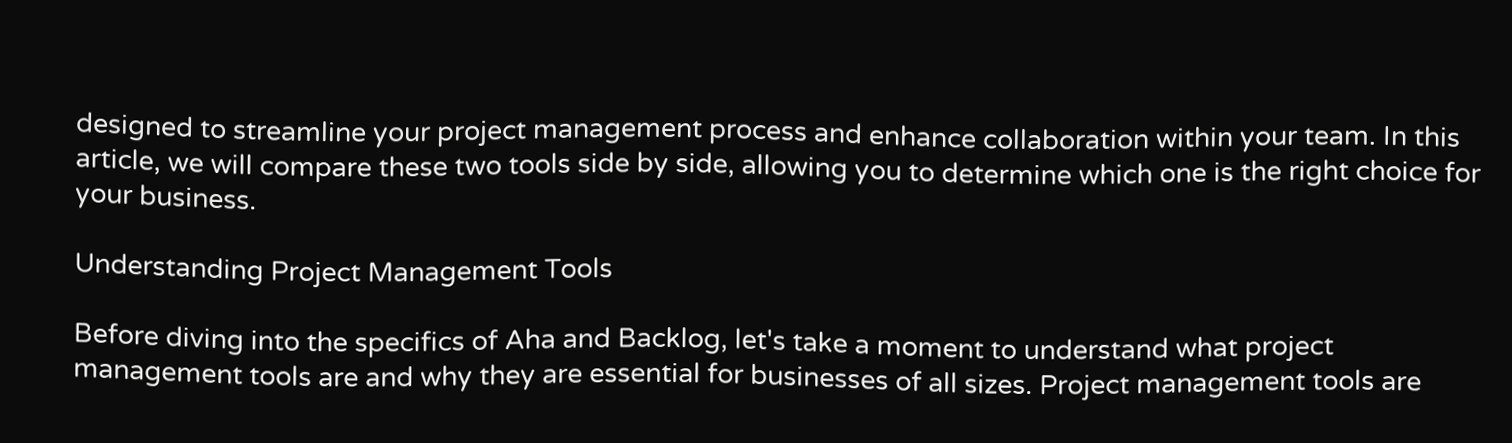designed to streamline your project management process and enhance collaboration within your team. In this article, we will compare these two tools side by side, allowing you to determine which one is the right choice for your business.

Understanding Project Management Tools

Before diving into the specifics of Aha and Backlog, let's take a moment to understand what project management tools are and why they are essential for businesses of all sizes. Project management tools are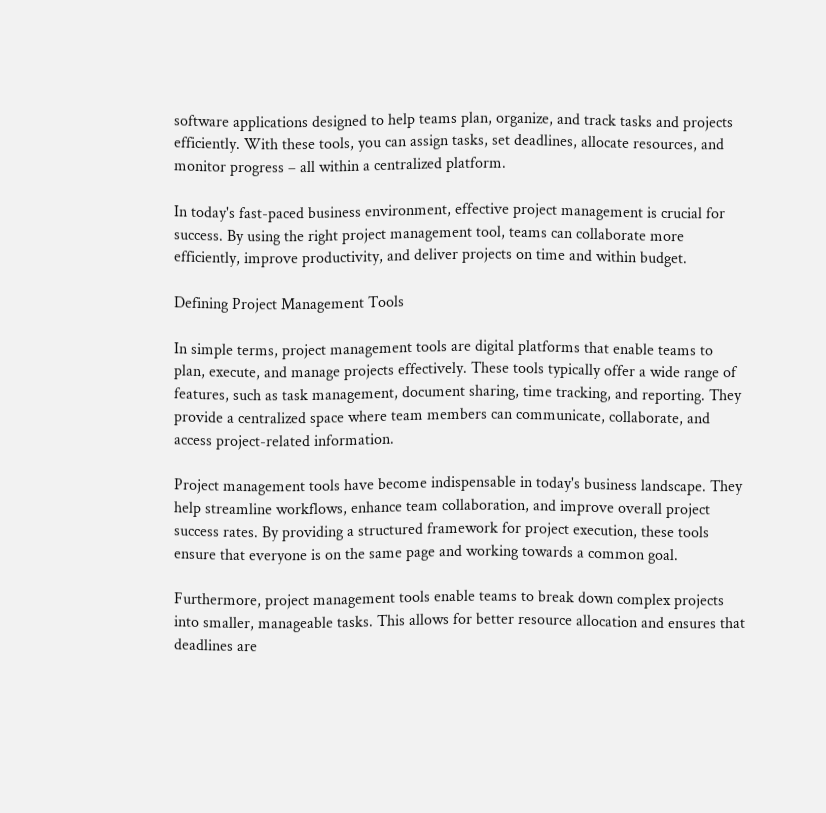software applications designed to help teams plan, organize, and track tasks and projects efficiently. With these tools, you can assign tasks, set deadlines, allocate resources, and monitor progress – all within a centralized platform.

In today's fast-paced business environment, effective project management is crucial for success. By using the right project management tool, teams can collaborate more efficiently, improve productivity, and deliver projects on time and within budget.

Defining Project Management Tools

In simple terms, project management tools are digital platforms that enable teams to plan, execute, and manage projects effectively. These tools typically offer a wide range of features, such as task management, document sharing, time tracking, and reporting. They provide a centralized space where team members can communicate, collaborate, and access project-related information.

Project management tools have become indispensable in today's business landscape. They help streamline workflows, enhance team collaboration, and improve overall project success rates. By providing a structured framework for project execution, these tools ensure that everyone is on the same page and working towards a common goal.

Furthermore, project management tools enable teams to break down complex projects into smaller, manageable tasks. This allows for better resource allocation and ensures that deadlines are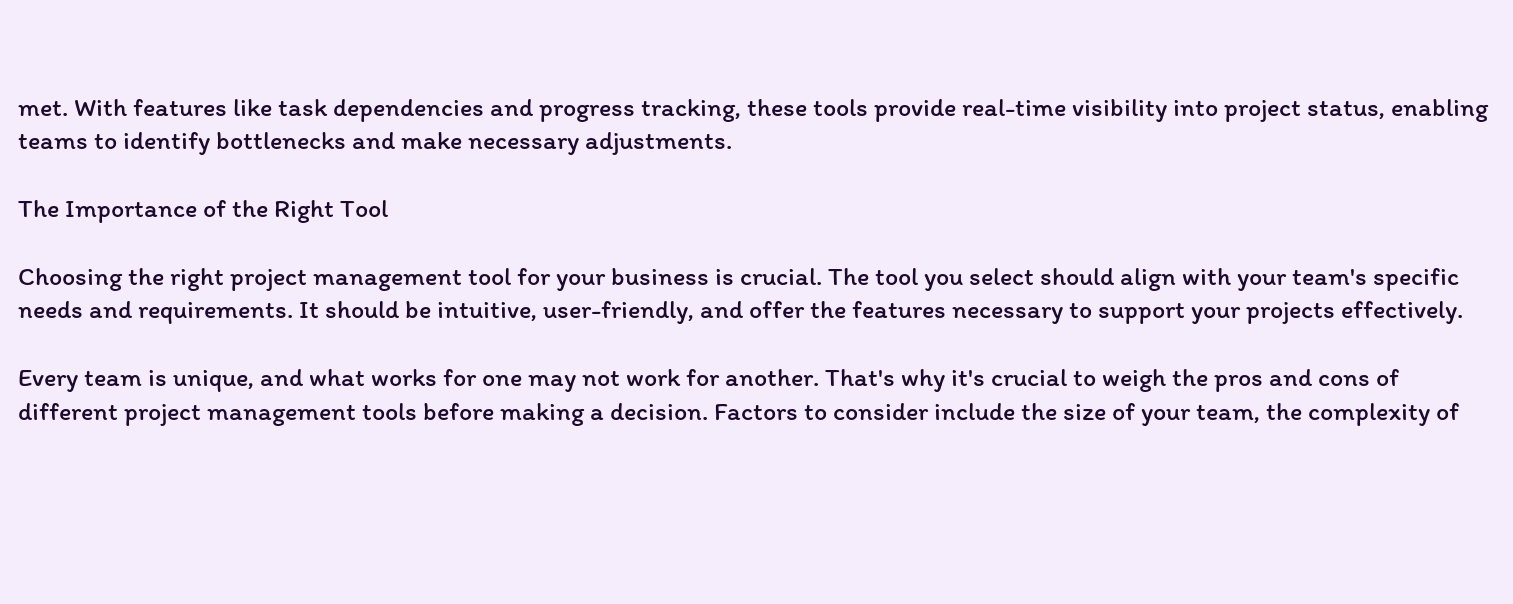met. With features like task dependencies and progress tracking, these tools provide real-time visibility into project status, enabling teams to identify bottlenecks and make necessary adjustments.

The Importance of the Right Tool

Choosing the right project management tool for your business is crucial. The tool you select should align with your team's specific needs and requirements. It should be intuitive, user-friendly, and offer the features necessary to support your projects effectively.

Every team is unique, and what works for one may not work for another. That's why it's crucial to weigh the pros and cons of different project management tools before making a decision. Factors to consider include the size of your team, the complexity of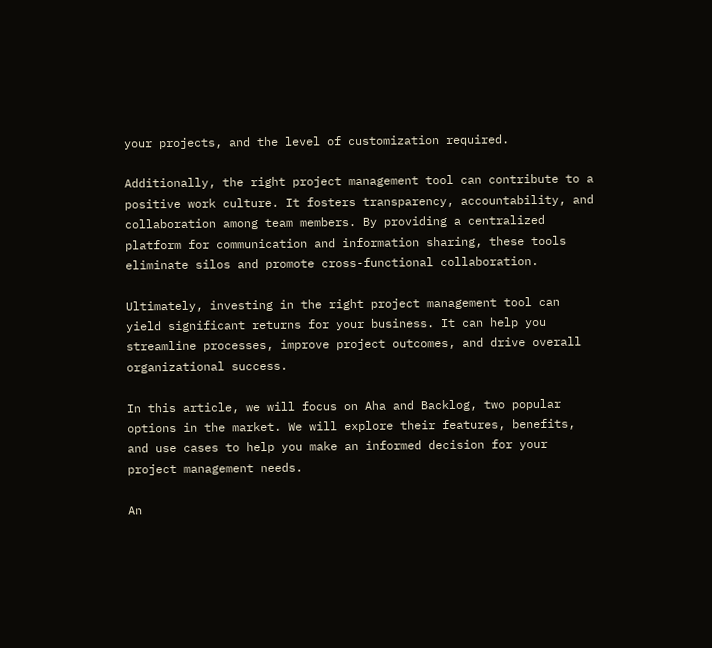your projects, and the level of customization required.

Additionally, the right project management tool can contribute to a positive work culture. It fosters transparency, accountability, and collaboration among team members. By providing a centralized platform for communication and information sharing, these tools eliminate silos and promote cross-functional collaboration.

Ultimately, investing in the right project management tool can yield significant returns for your business. It can help you streamline processes, improve project outcomes, and drive overall organizational success.

In this article, we will focus on Aha and Backlog, two popular options in the market. We will explore their features, benefits, and use cases to help you make an informed decision for your project management needs.

An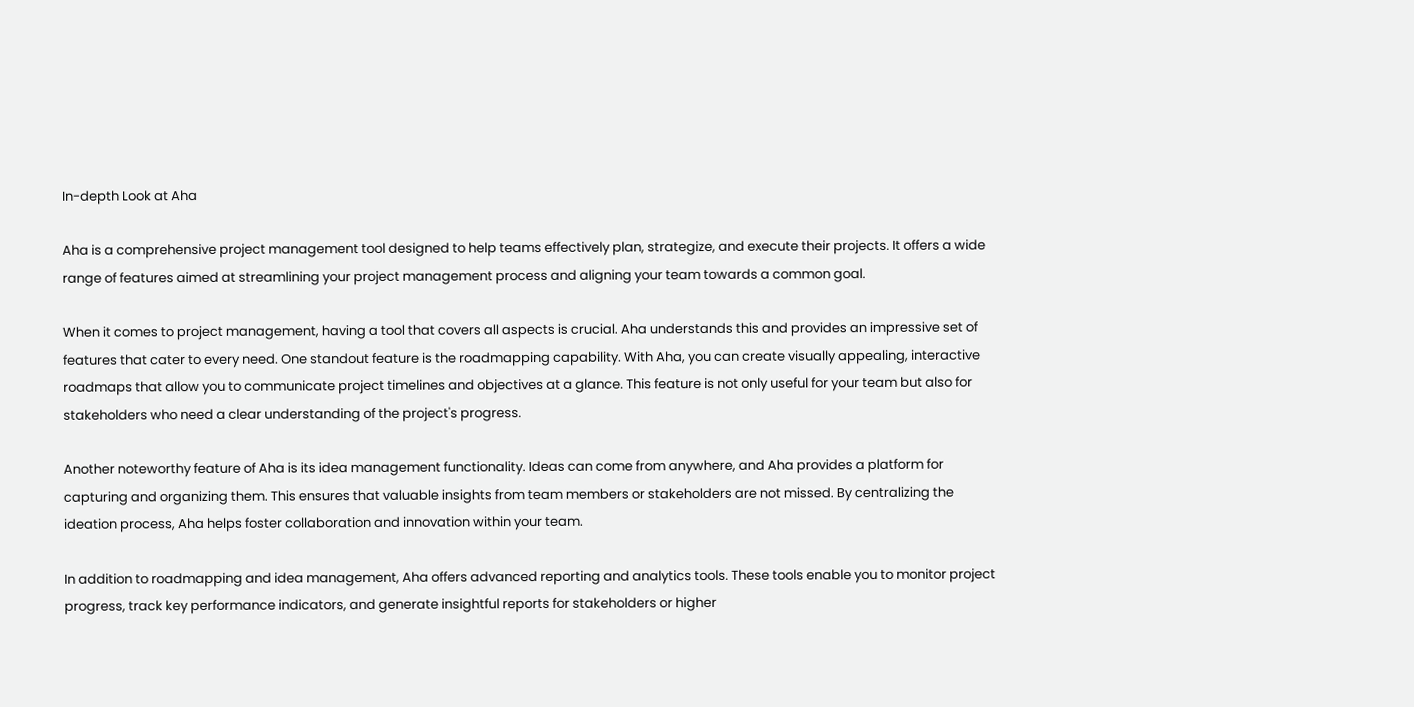In-depth Look at Aha

Aha is a comprehensive project management tool designed to help teams effectively plan, strategize, and execute their projects. It offers a wide range of features aimed at streamlining your project management process and aligning your team towards a common goal.

When it comes to project management, having a tool that covers all aspects is crucial. Aha understands this and provides an impressive set of features that cater to every need. One standout feature is the roadmapping capability. With Aha, you can create visually appealing, interactive roadmaps that allow you to communicate project timelines and objectives at a glance. This feature is not only useful for your team but also for stakeholders who need a clear understanding of the project's progress.

Another noteworthy feature of Aha is its idea management functionality. Ideas can come from anywhere, and Aha provides a platform for capturing and organizing them. This ensures that valuable insights from team members or stakeholders are not missed. By centralizing the ideation process, Aha helps foster collaboration and innovation within your team.

In addition to roadmapping and idea management, Aha offers advanced reporting and analytics tools. These tools enable you to monitor project progress, track key performance indicators, and generate insightful reports for stakeholders or higher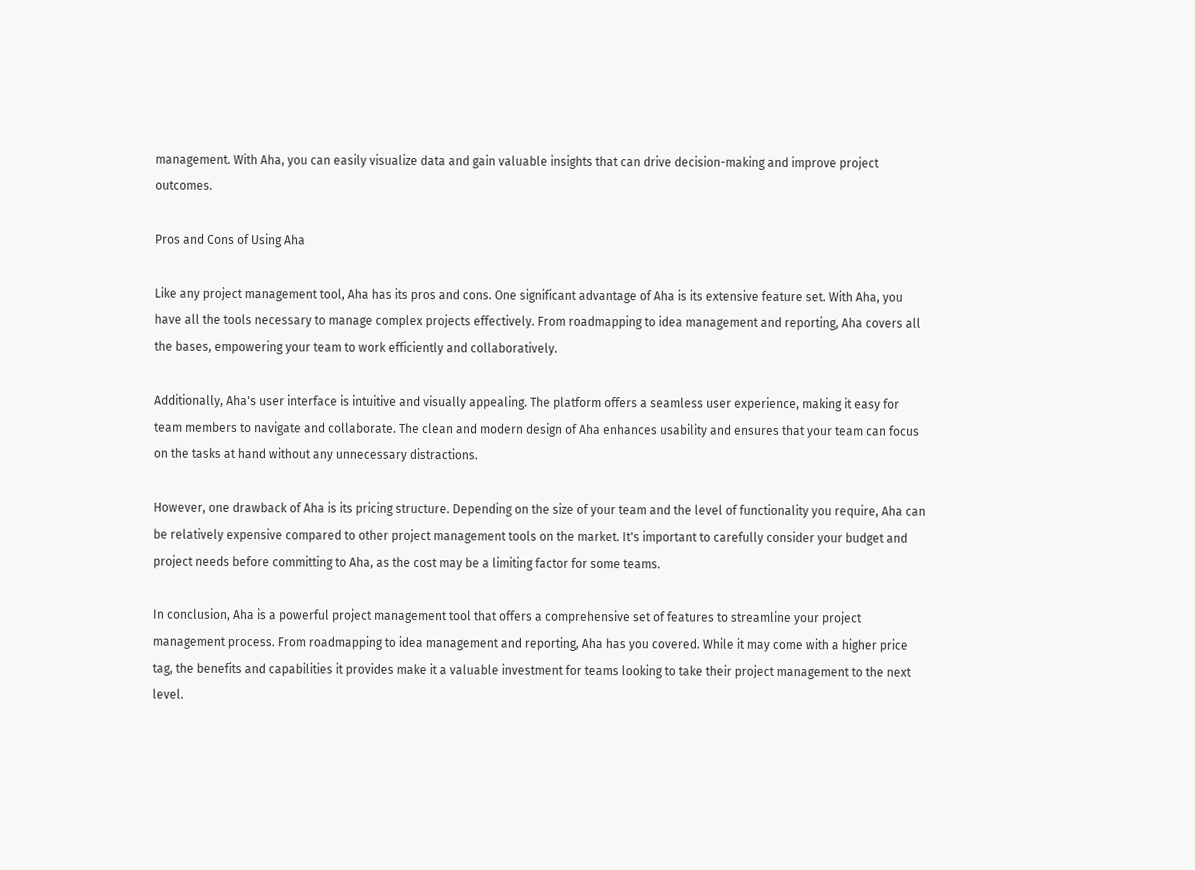management. With Aha, you can easily visualize data and gain valuable insights that can drive decision-making and improve project outcomes.

Pros and Cons of Using Aha

Like any project management tool, Aha has its pros and cons. One significant advantage of Aha is its extensive feature set. With Aha, you have all the tools necessary to manage complex projects effectively. From roadmapping to idea management and reporting, Aha covers all the bases, empowering your team to work efficiently and collaboratively.

Additionally, Aha's user interface is intuitive and visually appealing. The platform offers a seamless user experience, making it easy for team members to navigate and collaborate. The clean and modern design of Aha enhances usability and ensures that your team can focus on the tasks at hand without any unnecessary distractions.

However, one drawback of Aha is its pricing structure. Depending on the size of your team and the level of functionality you require, Aha can be relatively expensive compared to other project management tools on the market. It's important to carefully consider your budget and project needs before committing to Aha, as the cost may be a limiting factor for some teams.

In conclusion, Aha is a powerful project management tool that offers a comprehensive set of features to streamline your project management process. From roadmapping to idea management and reporting, Aha has you covered. While it may come with a higher price tag, the benefits and capabilities it provides make it a valuable investment for teams looking to take their project management to the next level.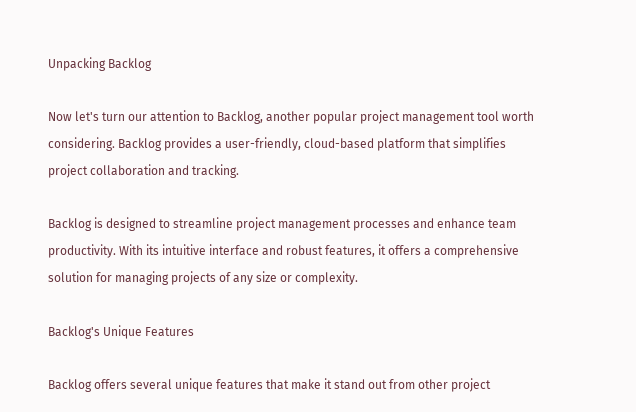Unpacking Backlog

Now let's turn our attention to Backlog, another popular project management tool worth considering. Backlog provides a user-friendly, cloud-based platform that simplifies project collaboration and tracking.

Backlog is designed to streamline project management processes and enhance team productivity. With its intuitive interface and robust features, it offers a comprehensive solution for managing projects of any size or complexity.

Backlog's Unique Features

Backlog offers several unique features that make it stand out from other project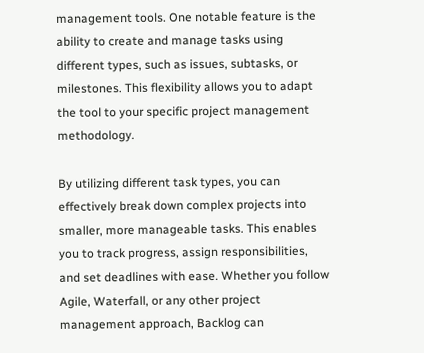management tools. One notable feature is the ability to create and manage tasks using different types, such as issues, subtasks, or milestones. This flexibility allows you to adapt the tool to your specific project management methodology.

By utilizing different task types, you can effectively break down complex projects into smaller, more manageable tasks. This enables you to track progress, assign responsibilities, and set deadlines with ease. Whether you follow Agile, Waterfall, or any other project management approach, Backlog can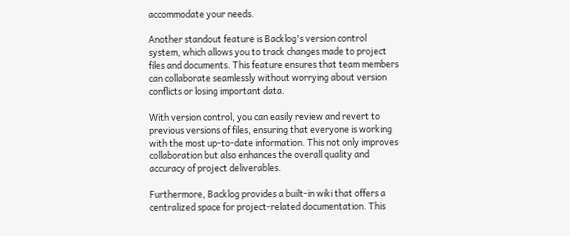accommodate your needs.

Another standout feature is Backlog's version control system, which allows you to track changes made to project files and documents. This feature ensures that team members can collaborate seamlessly without worrying about version conflicts or losing important data.

With version control, you can easily review and revert to previous versions of files, ensuring that everyone is working with the most up-to-date information. This not only improves collaboration but also enhances the overall quality and accuracy of project deliverables.

Furthermore, Backlog provides a built-in wiki that offers a centralized space for project-related documentation. This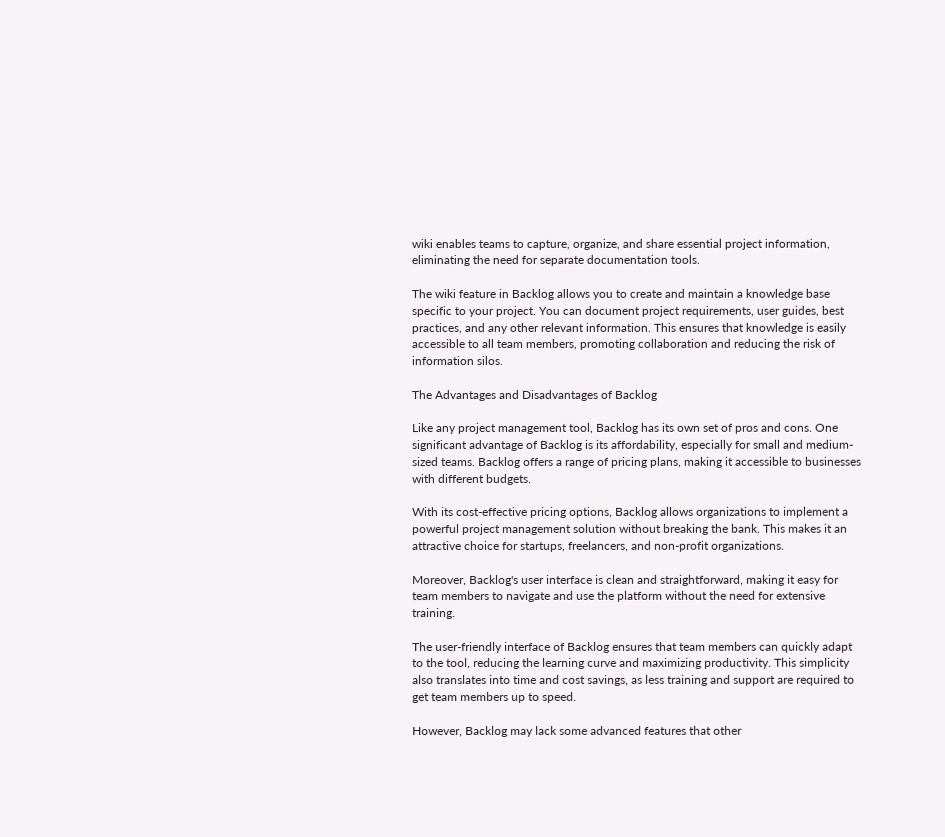wiki enables teams to capture, organize, and share essential project information, eliminating the need for separate documentation tools.

The wiki feature in Backlog allows you to create and maintain a knowledge base specific to your project. You can document project requirements, user guides, best practices, and any other relevant information. This ensures that knowledge is easily accessible to all team members, promoting collaboration and reducing the risk of information silos.

The Advantages and Disadvantages of Backlog

Like any project management tool, Backlog has its own set of pros and cons. One significant advantage of Backlog is its affordability, especially for small and medium-sized teams. Backlog offers a range of pricing plans, making it accessible to businesses with different budgets.

With its cost-effective pricing options, Backlog allows organizations to implement a powerful project management solution without breaking the bank. This makes it an attractive choice for startups, freelancers, and non-profit organizations.

Moreover, Backlog's user interface is clean and straightforward, making it easy for team members to navigate and use the platform without the need for extensive training.

The user-friendly interface of Backlog ensures that team members can quickly adapt to the tool, reducing the learning curve and maximizing productivity. This simplicity also translates into time and cost savings, as less training and support are required to get team members up to speed.

However, Backlog may lack some advanced features that other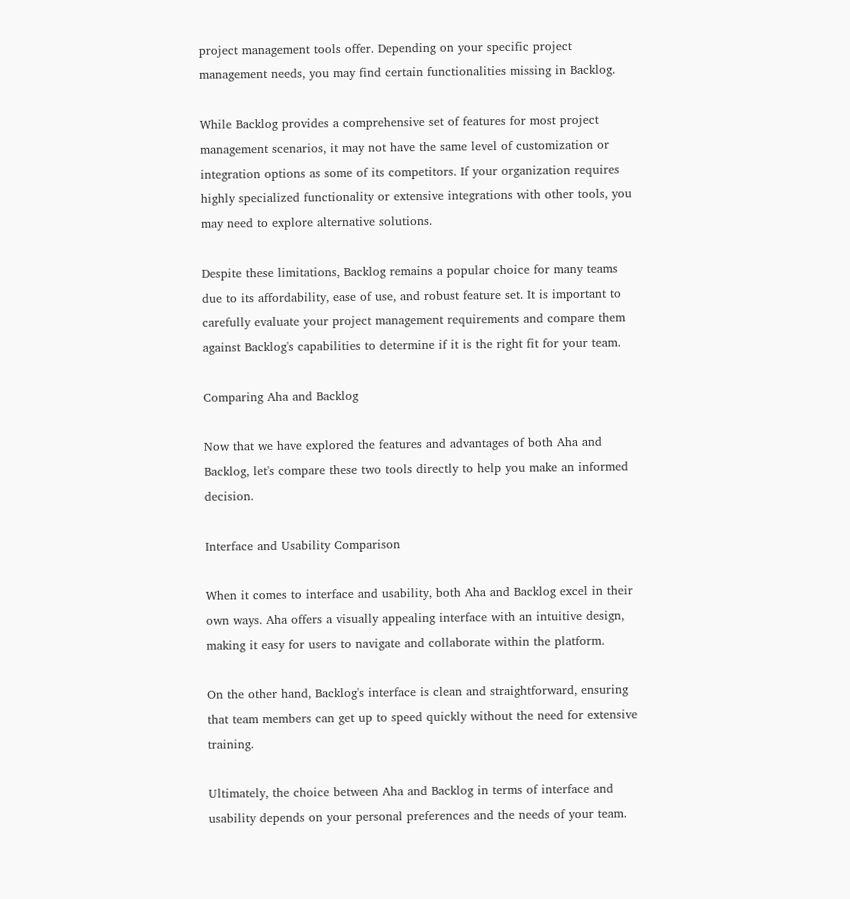project management tools offer. Depending on your specific project management needs, you may find certain functionalities missing in Backlog.

While Backlog provides a comprehensive set of features for most project management scenarios, it may not have the same level of customization or integration options as some of its competitors. If your organization requires highly specialized functionality or extensive integrations with other tools, you may need to explore alternative solutions.

Despite these limitations, Backlog remains a popular choice for many teams due to its affordability, ease of use, and robust feature set. It is important to carefully evaluate your project management requirements and compare them against Backlog's capabilities to determine if it is the right fit for your team.

Comparing Aha and Backlog

Now that we have explored the features and advantages of both Aha and Backlog, let's compare these two tools directly to help you make an informed decision.

Interface and Usability Comparison

When it comes to interface and usability, both Aha and Backlog excel in their own ways. Aha offers a visually appealing interface with an intuitive design, making it easy for users to navigate and collaborate within the platform.

On the other hand, Backlog's interface is clean and straightforward, ensuring that team members can get up to speed quickly without the need for extensive training.

Ultimately, the choice between Aha and Backlog in terms of interface and usability depends on your personal preferences and the needs of your team.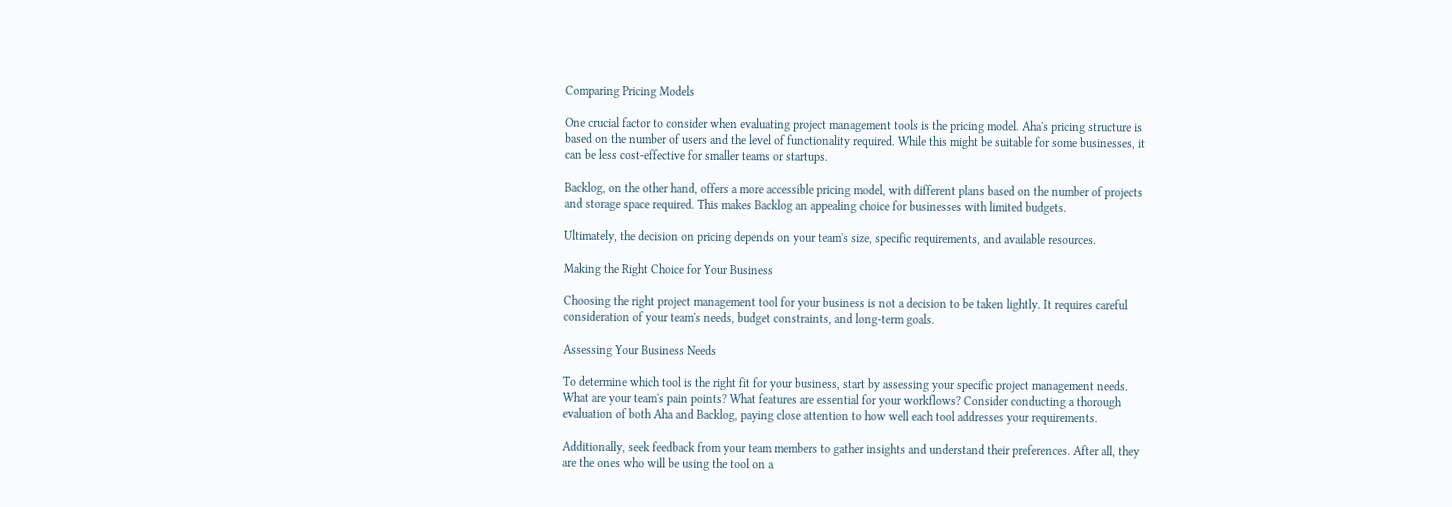Comparing Pricing Models

One crucial factor to consider when evaluating project management tools is the pricing model. Aha's pricing structure is based on the number of users and the level of functionality required. While this might be suitable for some businesses, it can be less cost-effective for smaller teams or startups.

Backlog, on the other hand, offers a more accessible pricing model, with different plans based on the number of projects and storage space required. This makes Backlog an appealing choice for businesses with limited budgets.

Ultimately, the decision on pricing depends on your team's size, specific requirements, and available resources.

Making the Right Choice for Your Business

Choosing the right project management tool for your business is not a decision to be taken lightly. It requires careful consideration of your team's needs, budget constraints, and long-term goals.

Assessing Your Business Needs

To determine which tool is the right fit for your business, start by assessing your specific project management needs. What are your team's pain points? What features are essential for your workflows? Consider conducting a thorough evaluation of both Aha and Backlog, paying close attention to how well each tool addresses your requirements.

Additionally, seek feedback from your team members to gather insights and understand their preferences. After all, they are the ones who will be using the tool on a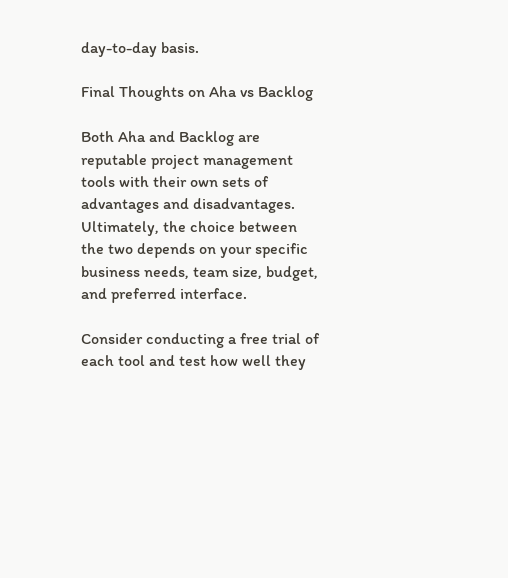day-to-day basis.

Final Thoughts on Aha vs Backlog

Both Aha and Backlog are reputable project management tools with their own sets of advantages and disadvantages. Ultimately, the choice between the two depends on your specific business needs, team size, budget, and preferred interface.

Consider conducting a free trial of each tool and test how well they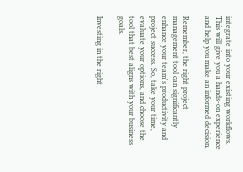integrate into your existing workflows. This will give you a hands-on experience and help you make an informed decision.

Remember, the right project management tool can significantly enhance your team's productivity and project success. So, take your time, evaluate your options, and choose the tool that best aligns with your business goals.

Investing in the right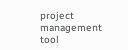project management tool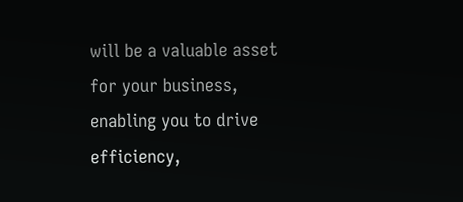will be a valuable asset for your business, enabling you to drive efficiency,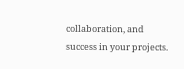collaboration, and success in your projects.